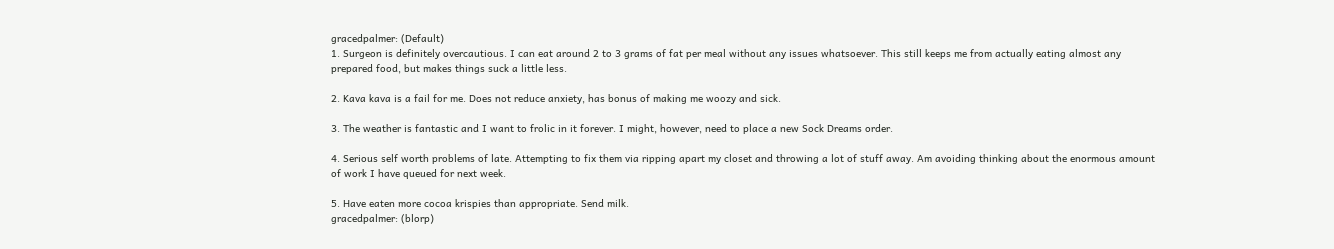gracedpalmer: (Default)
1. Surgeon is definitely overcautious. I can eat around 2 to 3 grams of fat per meal without any issues whatsoever. This still keeps me from actually eating almost any prepared food, but makes things suck a little less.

2. Kava kava is a fail for me. Does not reduce anxiety, has bonus of making me woozy and sick.

3. The weather is fantastic and I want to frolic in it forever. I might, however, need to place a new Sock Dreams order.

4. Serious self worth problems of late. Attempting to fix them via ripping apart my closet and throwing a lot of stuff away. Am avoiding thinking about the enormous amount of work I have queued for next week.

5. Have eaten more cocoa krispies than appropriate. Send milk.
gracedpalmer: (blorp)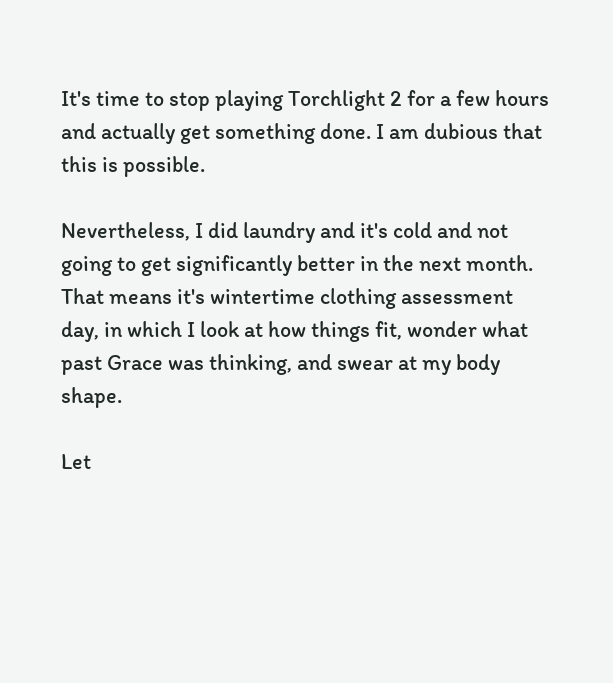It's time to stop playing Torchlight 2 for a few hours and actually get something done. I am dubious that this is possible.

Nevertheless, I did laundry and it's cold and not going to get significantly better in the next month. That means it's wintertime clothing assessment day, in which I look at how things fit, wonder what past Grace was thinking, and swear at my body shape.

Let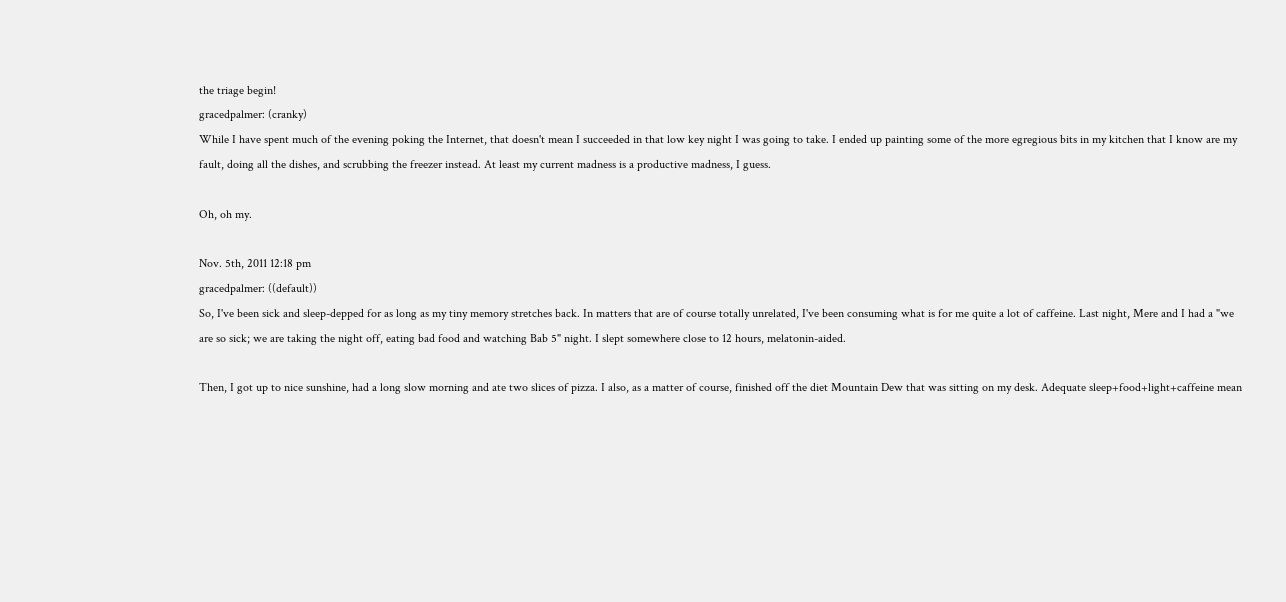the triage begin!
gracedpalmer: (cranky)
While I have spent much of the evening poking the Internet, that doesn't mean I succeeded in that low key night I was going to take. I ended up painting some of the more egregious bits in my kitchen that I know are my fault, doing all the dishes, and scrubbing the freezer instead. At least my current madness is a productive madness, I guess.

Oh, oh my.

Nov. 5th, 2011 12:18 pm
gracedpalmer: ((default))
So, I've been sick and sleep-depped for as long as my tiny memory stretches back. In matters that are of course totally unrelated, I've been consuming what is for me quite a lot of caffeine. Last night, Mere and I had a "we are so sick; we are taking the night off, eating bad food and watching Bab 5" night. I slept somewhere close to 12 hours, melatonin-aided.

Then, I got up to nice sunshine, had a long slow morning and ate two slices of pizza. I also, as a matter of course, finished off the diet Mountain Dew that was sitting on my desk. Adequate sleep+food+light+caffeine mean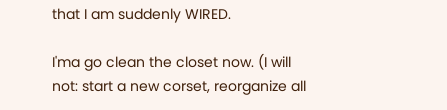that I am suddenly WIRED.

I'ma go clean the closet now. (I will not: start a new corset, reorganize all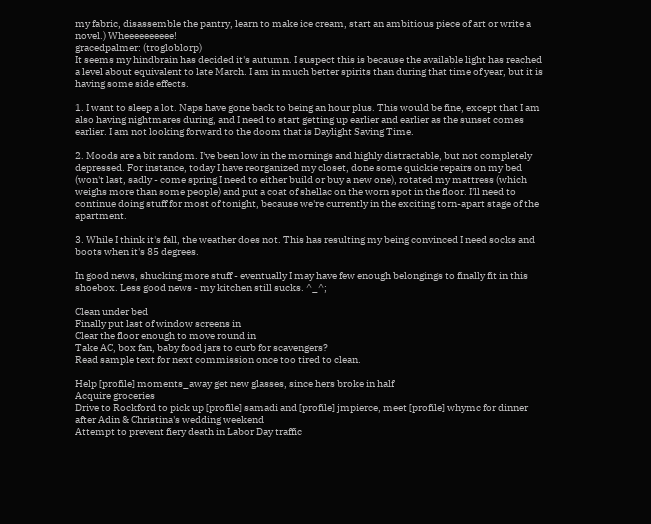my fabric, disassemble the pantry, learn to make ice cream, start an ambitious piece of art or write a novel.) Wheeeeeeeeee!
gracedpalmer: (trogloblorp)
It seems my hindbrain has decided it's autumn. I suspect this is because the available light has reached a level about equivalent to late March. I am in much better spirits than during that time of year, but it is having some side effects.

1. I want to sleep a lot. Naps have gone back to being an hour plus. This would be fine, except that I am also having nightmares during, and I need to start getting up earlier and earlier as the sunset comes earlier. I am not looking forward to the doom that is Daylight Saving Time.

2. Moods are a bit random. I've been low in the mornings and highly distractable, but not completely depressed. For instance, today I have reorganized my closet, done some quickie repairs on my bed (won't last, sadly - come spring I need to either build or buy a new one), rotated my mattress (which weighs more than some people) and put a coat of shellac on the worn spot in the floor. I'll need to continue doing stuff for most of tonight, because we're currently in the exciting torn-apart stage of the apartment.

3. While I think it's fall, the weather does not. This has resulting my being convinced I need socks and boots when it's 85 degrees.

In good news, shucking more stuff - eventually I may have few enough belongings to finally fit in this shoebox. Less good news - my kitchen still sucks. ^_^;

Clean under bed
Finally put last of window screens in
Clear the floor enough to move round in
Take AC, box fan, baby food jars to curb for scavengers?
Read sample text for next commission once too tired to clean.

Help [profile] moments_away get new glasses, since hers broke in half
Acquire groceries
Drive to Rockford to pick up [profile] samadi and [profile] jmpierce, meet [profile] whymc for dinner after Adin & Christina's wedding weekend
Attempt to prevent fiery death in Labor Day traffic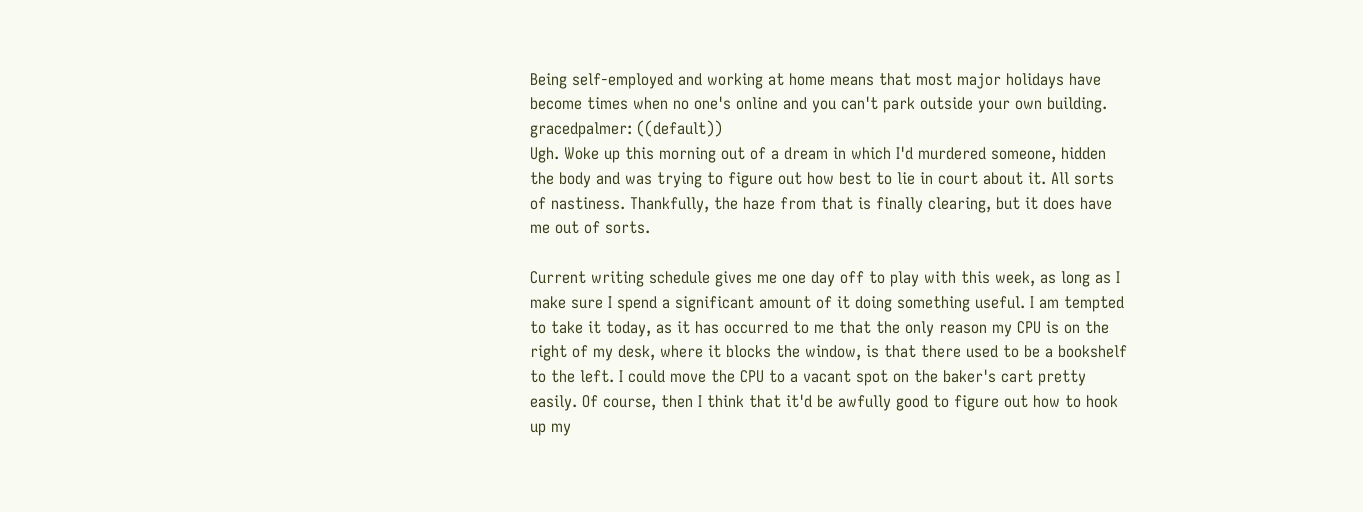Being self-employed and working at home means that most major holidays have become times when no one's online and you can't park outside your own building.
gracedpalmer: ((default))
Ugh. Woke up this morning out of a dream in which I'd murdered someone, hidden the body and was trying to figure out how best to lie in court about it. All sorts of nastiness. Thankfully, the haze from that is finally clearing, but it does have me out of sorts.

Current writing schedule gives me one day off to play with this week, as long as I make sure I spend a significant amount of it doing something useful. I am tempted to take it today, as it has occurred to me that the only reason my CPU is on the right of my desk, where it blocks the window, is that there used to be a bookshelf to the left. I could move the CPU to a vacant spot on the baker's cart pretty easily. Of course, then I think that it'd be awfully good to figure out how to hook up my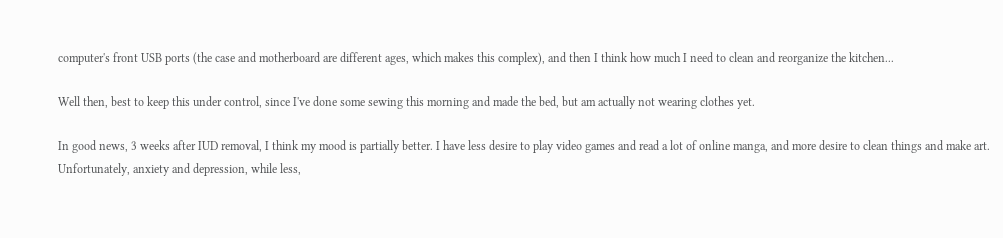computer's front USB ports (the case and motherboard are different ages, which makes this complex), and then I think how much I need to clean and reorganize the kitchen...

Well then, best to keep this under control, since I've done some sewing this morning and made the bed, but am actually not wearing clothes yet.

In good news, 3 weeks after IUD removal, I think my mood is partially better. I have less desire to play video games and read a lot of online manga, and more desire to clean things and make art. Unfortunately, anxiety and depression, while less,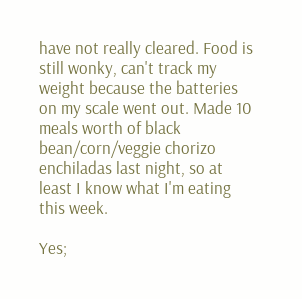have not really cleared. Food is still wonky, can't track my weight because the batteries on my scale went out. Made 10 meals worth of black bean/corn/veggie chorizo enchiladas last night, so at least I know what I'm eating this week.

Yes;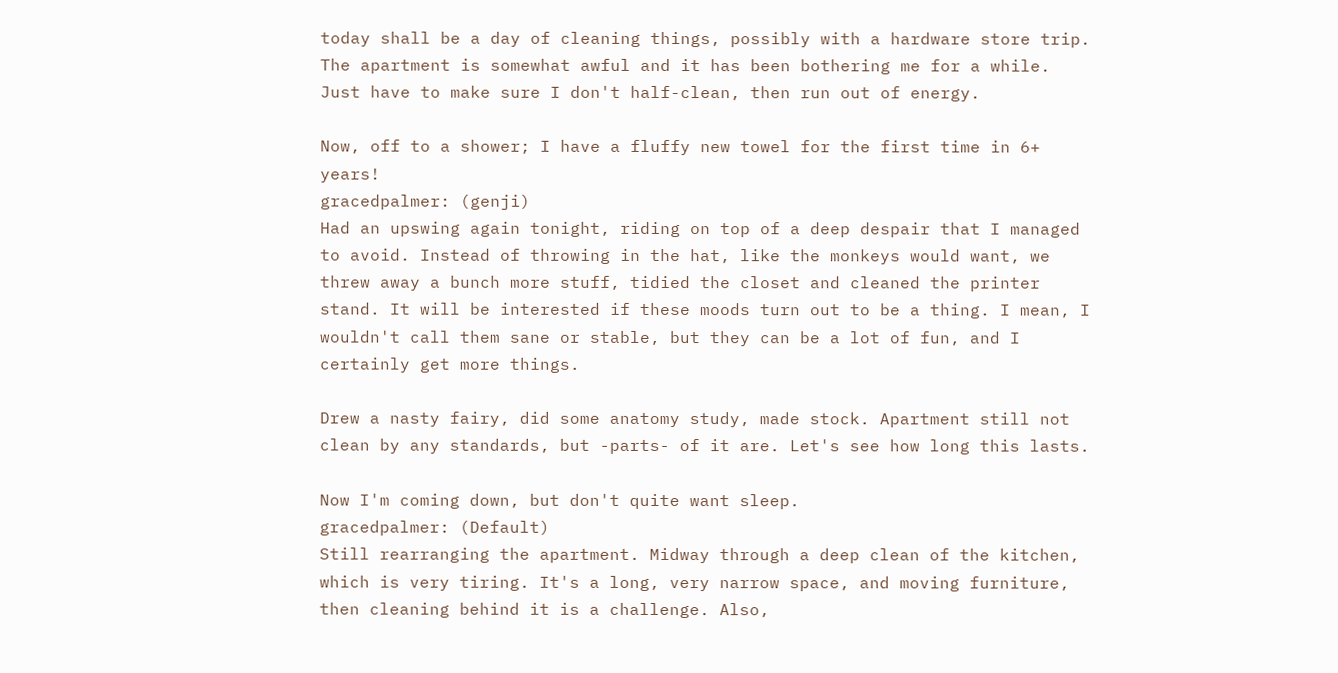today shall be a day of cleaning things, possibly with a hardware store trip. The apartment is somewhat awful and it has been bothering me for a while. Just have to make sure I don't half-clean, then run out of energy.

Now, off to a shower; I have a fluffy new towel for the first time in 6+ years!
gracedpalmer: (genji)
Had an upswing again tonight, riding on top of a deep despair that I managed to avoid. Instead of throwing in the hat, like the monkeys would want, we threw away a bunch more stuff, tidied the closet and cleaned the printer stand. It will be interested if these moods turn out to be a thing. I mean, I wouldn't call them sane or stable, but they can be a lot of fun, and I certainly get more things.

Drew a nasty fairy, did some anatomy study, made stock. Apartment still not clean by any standards, but -parts- of it are. Let's see how long this lasts.

Now I'm coming down, but don't quite want sleep.
gracedpalmer: (Default)
Still rearranging the apartment. Midway through a deep clean of the kitchen, which is very tiring. It's a long, very narrow space, and moving furniture, then cleaning behind it is a challenge. Also,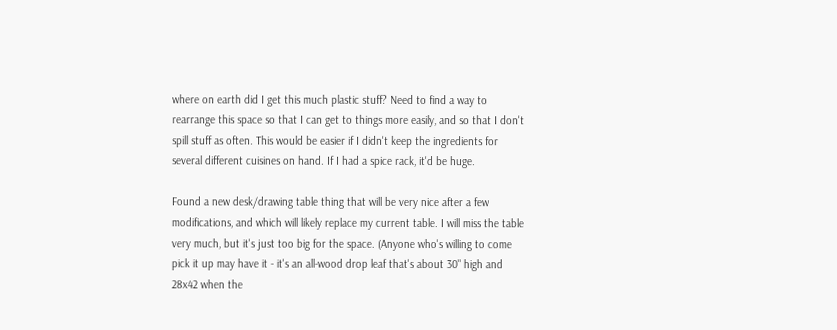where on earth did I get this much plastic stuff? Need to find a way to rearrange this space so that I can get to things more easily, and so that I don't spill stuff as often. This would be easier if I didn't keep the ingredients for several different cuisines on hand. If I had a spice rack, it'd be huge.

Found a new desk/drawing table thing that will be very nice after a few modifications, and which will likely replace my current table. I will miss the table very much, but it's just too big for the space. (Anyone who's willing to come pick it up may have it - it's an all-wood drop leaf that's about 30" high and 28x42 when the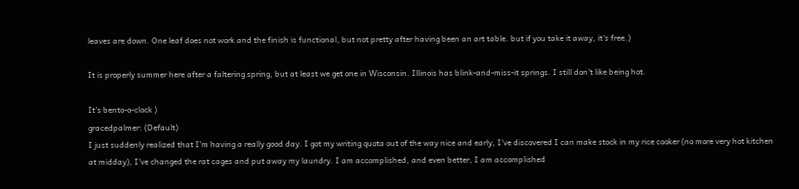leaves are down. One leaf does not work and the finish is functional, but not pretty after having been an art table. but if you take it away, it's free.)

It is properly summer here after a faltering spring, but at least we get one in Wisconsin. Illinois has blink-and-miss-it springs. I still don't like being hot.

It's bento-o-clock )
gracedpalmer: (Default)
I just suddenly realized that I'm having a really good day. I got my writing quota out of the way nice and early, I've discovered I can make stock in my rice cooker (no more very hot kitchen at midday), I've changed the rat cages and put away my laundry. I am accomplished, and even better, I am accomplished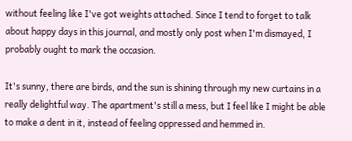without feeling like I've got weights attached. Since I tend to forget to talk about happy days in this journal, and mostly only post when I'm dismayed, I probably ought to mark the occasion.

It's sunny, there are birds, and the sun is shining through my new curtains in a really delightful way. The apartment's still a mess, but I feel like I might be able to make a dent in it, instead of feeling oppressed and hemmed in.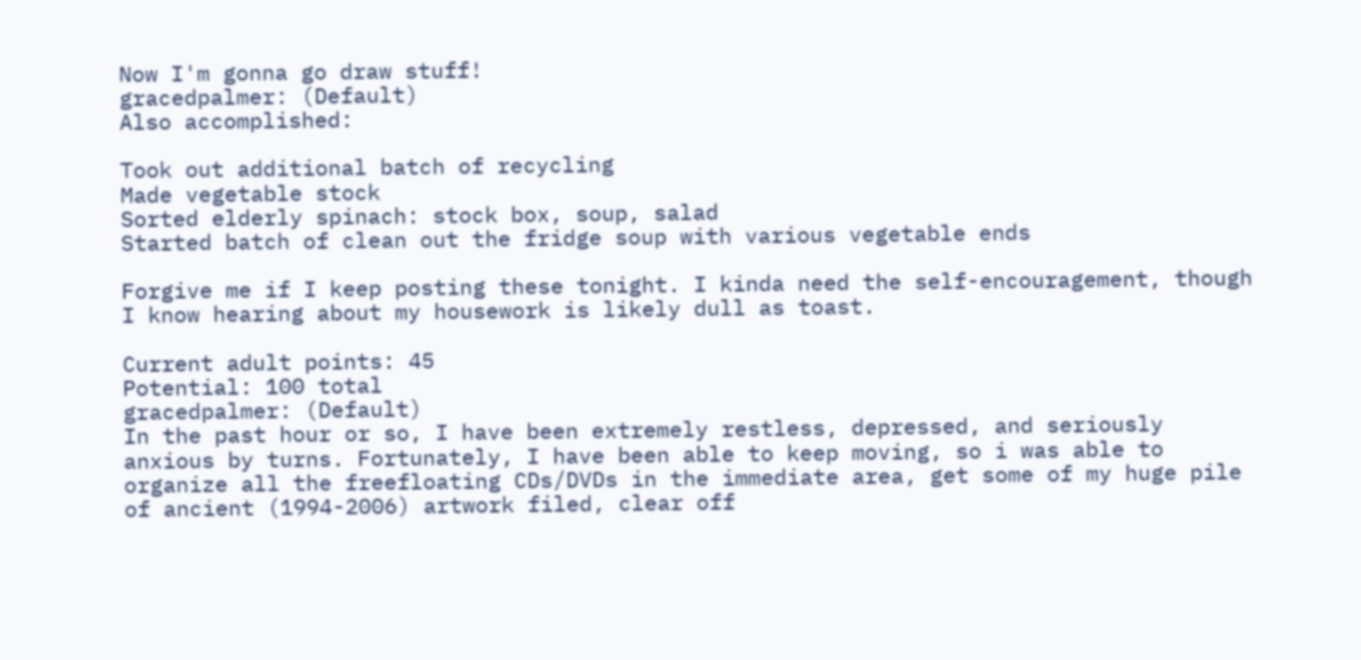Now I'm gonna go draw stuff!
gracedpalmer: (Default)
Also accomplished:

Took out additional batch of recycling
Made vegetable stock
Sorted elderly spinach: stock box, soup, salad
Started batch of clean out the fridge soup with various vegetable ends

Forgive me if I keep posting these tonight. I kinda need the self-encouragement, though I know hearing about my housework is likely dull as toast.

Current adult points: 45
Potential: 100 total
gracedpalmer: (Default)
In the past hour or so, I have been extremely restless, depressed, and seriously anxious by turns. Fortunately, I have been able to keep moving, so i was able to organize all the freefloating CDs/DVDs in the immediate area, get some of my huge pile of ancient (1994-2006) artwork filed, clear off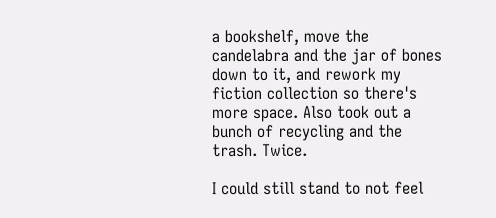a bookshelf, move the candelabra and the jar of bones down to it, and rework my fiction collection so there's more space. Also took out a bunch of recycling and the trash. Twice.

I could still stand to not feel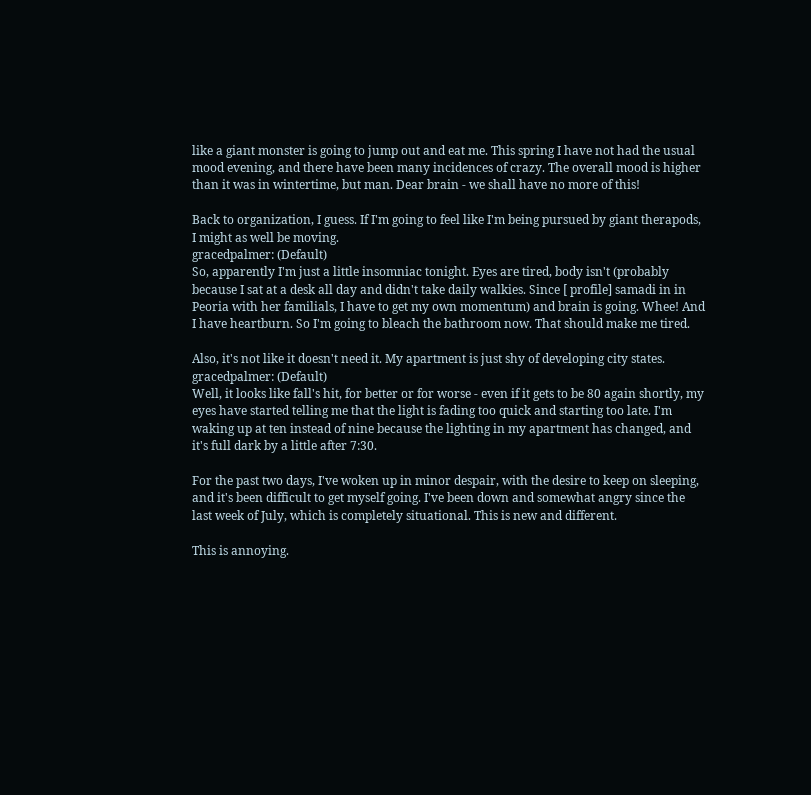like a giant monster is going to jump out and eat me. This spring I have not had the usual mood evening, and there have been many incidences of crazy. The overall mood is higher than it was in wintertime, but man. Dear brain - we shall have no more of this!

Back to organization, I guess. If I'm going to feel like I'm being pursued by giant therapods, I might as well be moving.
gracedpalmer: (Default)
So, apparently I'm just a little insomniac tonight. Eyes are tired, body isn't (probably because I sat at a desk all day and didn't take daily walkies. Since [ profile] samadi in in Peoria with her familials, I have to get my own momentum) and brain is going. Whee! And I have heartburn. So I'm going to bleach the bathroom now. That should make me tired.

Also, it's not like it doesn't need it. My apartment is just shy of developing city states.
gracedpalmer: (Default)
Well, it looks like fall's hit, for better or for worse - even if it gets to be 80 again shortly, my eyes have started telling me that the light is fading too quick and starting too late. I'm waking up at ten instead of nine because the lighting in my apartment has changed, and it's full dark by a little after 7:30.

For the past two days, I've woken up in minor despair, with the desire to keep on sleeping, and it's been difficult to get myself going. I've been down and somewhat angry since the last week of July, which is completely situational. This is new and different.

This is annoying.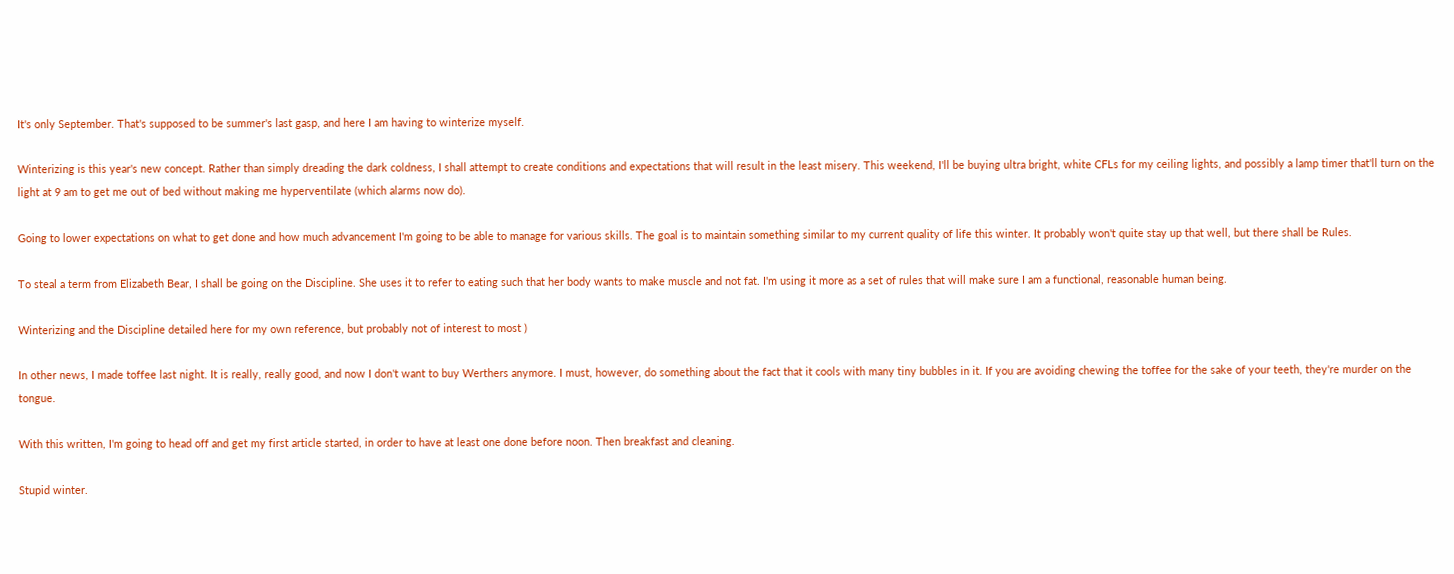It's only September. That's supposed to be summer's last gasp, and here I am having to winterize myself.

Winterizing is this year's new concept. Rather than simply dreading the dark coldness, I shall attempt to create conditions and expectations that will result in the least misery. This weekend, I'll be buying ultra bright, white CFLs for my ceiling lights, and possibly a lamp timer that'll turn on the light at 9 am to get me out of bed without making me hyperventilate (which alarms now do).

Going to lower expectations on what to get done and how much advancement I'm going to be able to manage for various skills. The goal is to maintain something similar to my current quality of life this winter. It probably won't quite stay up that well, but there shall be Rules.

To steal a term from Elizabeth Bear, I shall be going on the Discipline. She uses it to refer to eating such that her body wants to make muscle and not fat. I'm using it more as a set of rules that will make sure I am a functional, reasonable human being.

Winterizing and the Discipline detailed here for my own reference, but probably not of interest to most )

In other news, I made toffee last night. It is really, really good, and now I don't want to buy Werthers anymore. I must, however, do something about the fact that it cools with many tiny bubbles in it. If you are avoiding chewing the toffee for the sake of your teeth, they're murder on the tongue.

With this written, I'm going to head off and get my first article started, in order to have at least one done before noon. Then breakfast and cleaning.

Stupid winter.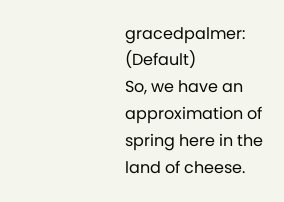gracedpalmer: (Default)
So, we have an approximation of spring here in the land of cheese.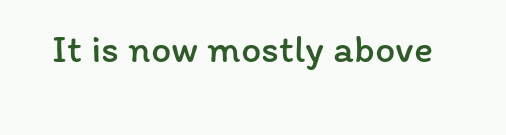It is now mostly above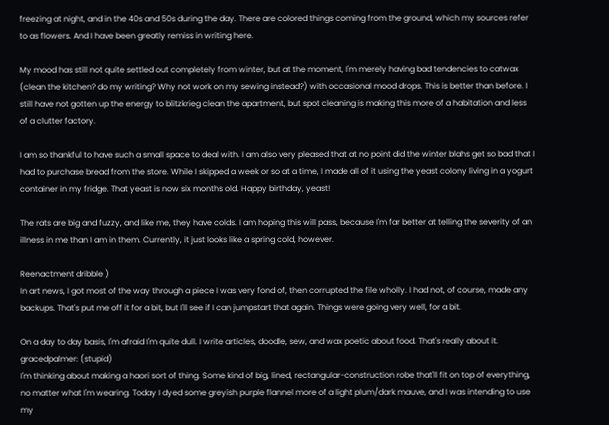freezing at night, and in the 40s and 50s during the day. There are colored things coming from the ground, which my sources refer to as flowers. And I have been greatly remiss in writing here.

My mood has still not quite settled out completely from winter, but at the moment, I'm merely having bad tendencies to catwax (clean the kitchen? do my writing? Why not work on my sewing instead?) with occasional mood drops. This is better than before. I still have not gotten up the energy to blitzkrieg clean the apartment, but spot cleaning is making this more of a habitation and less of a clutter factory.

I am so thankful to have such a small space to deal with. I am also very pleased that at no point did the winter blahs get so bad that I had to purchase bread from the store. While I skipped a week or so at a time, I made all of it using the yeast colony living in a yogurt container in my fridge. That yeast is now six months old. Happy birthday, yeast!

The rats are big and fuzzy, and like me, they have colds. I am hoping this will pass, because I'm far better at telling the severity of an illness in me than I am in them. Currently, it just looks like a spring cold, however.

Reenactment dribble )
In art news, I got most of the way through a piece I was very fond of, then corrupted the file wholly. I had not, of course, made any backups. That's put me off it for a bit, but I'll see if I can jumpstart that again. Things were going very well, for a bit.

On a day to day basis, I'm afraid I'm quite dull. I write articles, doodle, sew, and wax poetic about food. That's really about it.
gracedpalmer: (stupid)
I'm thinking about making a haori sort of thing. Some kind of big, lined, rectangular-construction robe that'll fit on top of everything, no matter what I'm wearing. Today I dyed some greyish purple flannel more of a light plum/dark mauve, and I was intending to use my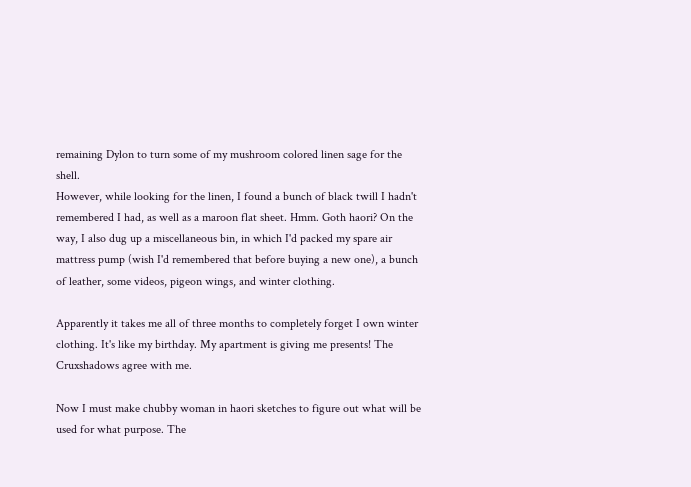remaining Dylon to turn some of my mushroom colored linen sage for the shell.
However, while looking for the linen, I found a bunch of black twill I hadn't remembered I had, as well as a maroon flat sheet. Hmm. Goth haori? On the way, I also dug up a miscellaneous bin, in which I'd packed my spare air mattress pump (wish I'd remembered that before buying a new one), a bunch of leather, some videos, pigeon wings, and winter clothing.

Apparently it takes me all of three months to completely forget I own winter clothing. It's like my birthday. My apartment is giving me presents! The Cruxshadows agree with me.

Now I must make chubby woman in haori sketches to figure out what will be used for what purpose. The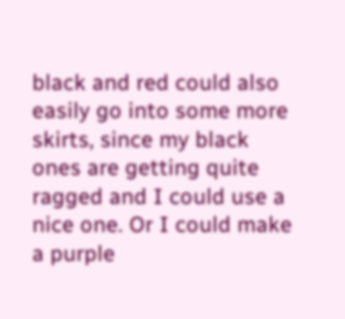black and red could also easily go into some more skirts, since my black ones are getting quite ragged and I could use a nice one. Or I could make a purple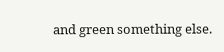and green something else.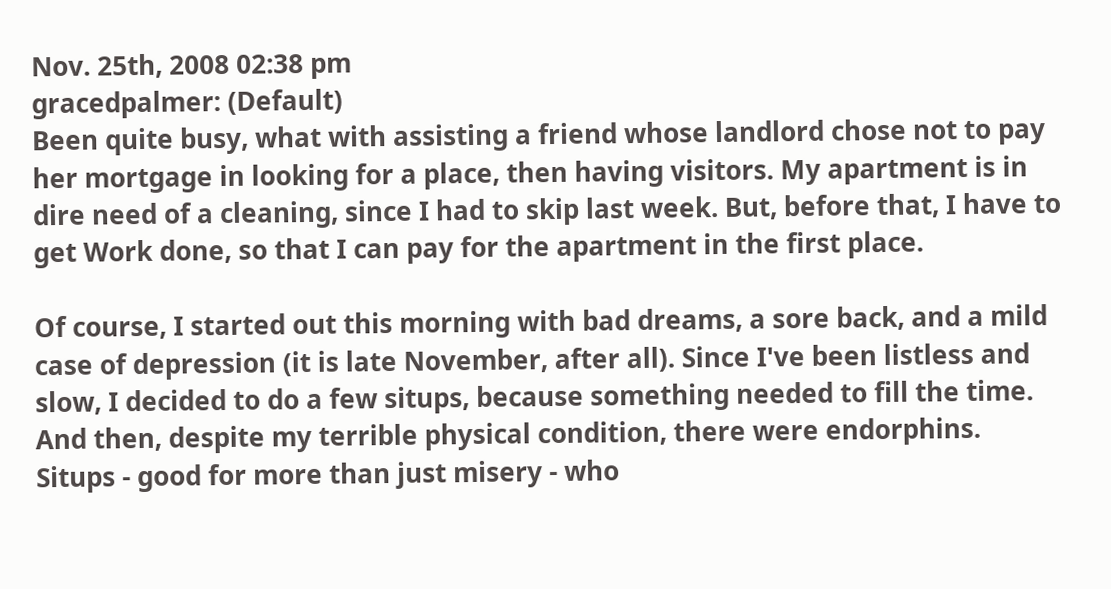Nov. 25th, 2008 02:38 pm
gracedpalmer: (Default)
Been quite busy, what with assisting a friend whose landlord chose not to pay her mortgage in looking for a place, then having visitors. My apartment is in dire need of a cleaning, since I had to skip last week. But, before that, I have to get Work done, so that I can pay for the apartment in the first place.

Of course, I started out this morning with bad dreams, a sore back, and a mild case of depression (it is late November, after all). Since I've been listless and slow, I decided to do a few situps, because something needed to fill the time. And then, despite my terrible physical condition, there were endorphins. Situps - good for more than just misery - who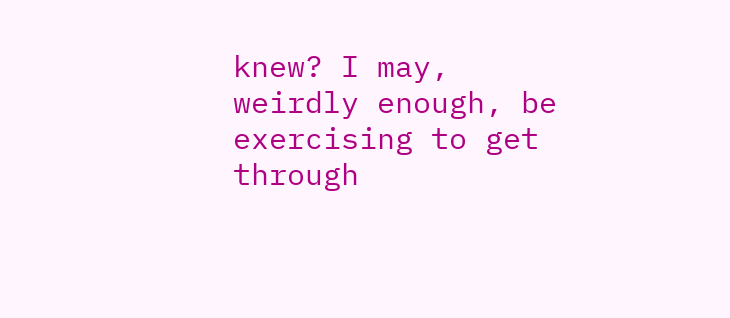knew? I may, weirdly enough, be exercising to get through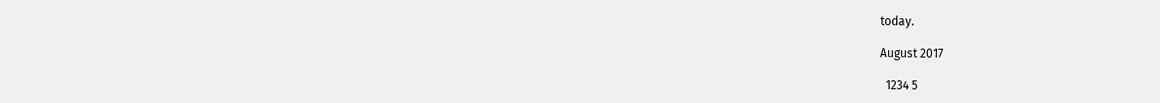today.

August 2017

  1234 5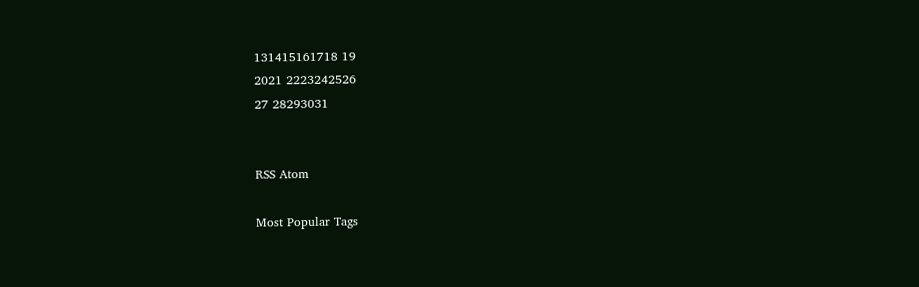131415161718 19
2021 2223242526
27 28293031


RSS Atom

Most Popular Tags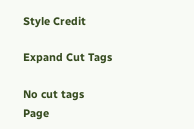Style Credit

Expand Cut Tags

No cut tags
Page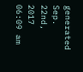generated Sep. 22nd, 2017 06:09 am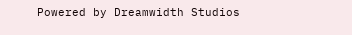Powered by Dreamwidth Studios